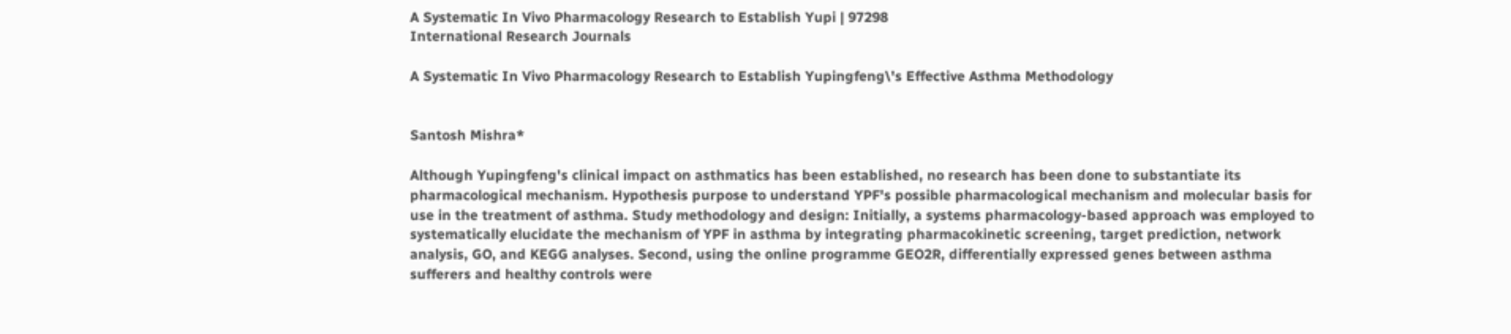A Systematic In Vivo Pharmacology Research to Establish Yupi | 97298
International Research Journals

A Systematic In Vivo Pharmacology Research to Establish Yupingfeng\'s Effective Asthma Methodology


Santosh Mishra*

Although Yupingfeng's clinical impact on asthmatics has been established, no research has been done to substantiate its pharmacological mechanism. Hypothesis purpose to understand YPF's possible pharmacological mechanism and molecular basis for use in the treatment of asthma. Study methodology and design: Initially, a systems pharmacology-based approach was employed to systematically elucidate the mechanism of YPF in asthma by integrating pharmacokinetic screening, target prediction, network analysis, GO, and KEGG analyses. Second, using the online programme GEO2R, differentially expressed genes between asthma sufferers and healthy controls were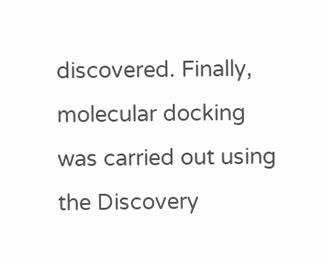discovered. Finally, molecular docking was carried out using the Discovery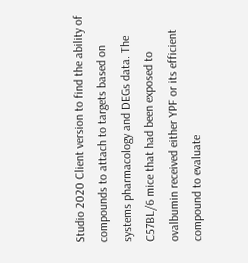Studio 2020 Client version to find the ability of compounds to attach to targets based on systems pharmacology and DEGs data. The C57BL/6 mice that had been exposed to ovalbumin received either YPF or its efficient compound to evaluate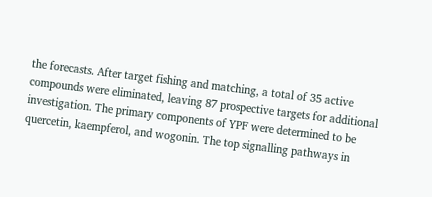the forecasts. After target fishing and matching, a total of 35 active compounds were eliminated, leaving 87 prospective targets for additional investigation. The primary components of YPF were determined to be quercetin, kaempferol, and wogonin. The top signalling pathways in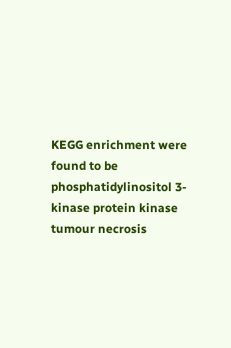KEGG enrichment were found to be phosphatidylinositol 3-kinase protein kinase tumour necrosis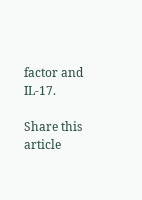factor and IL-17.

Share this article